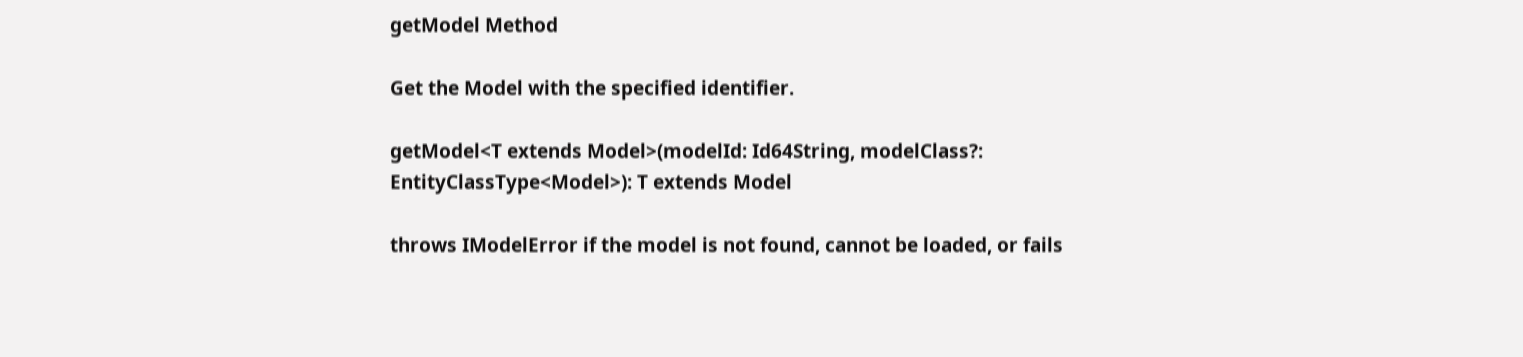getModel Method

Get the Model with the specified identifier.

getModel<T extends Model>(modelId: Id64String, modelClass?: EntityClassType<Model>): T extends Model

throws IModelError if the model is not found, cannot be loaded, or fails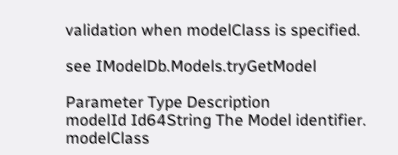validation when modelClass is specified.

see IModelDb.Models.tryGetModel

Parameter Type Description
modelId Id64String The Model identifier.
modelClass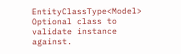EntityClassType<Model> Optional class to validate instance against.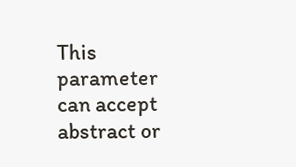This parameter can accept abstract or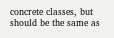concrete classes, but should be the same as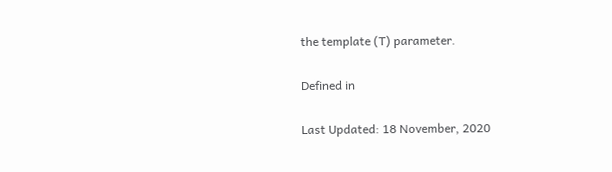the template (T) parameter.

Defined in

Last Updated: 18 November, 2020